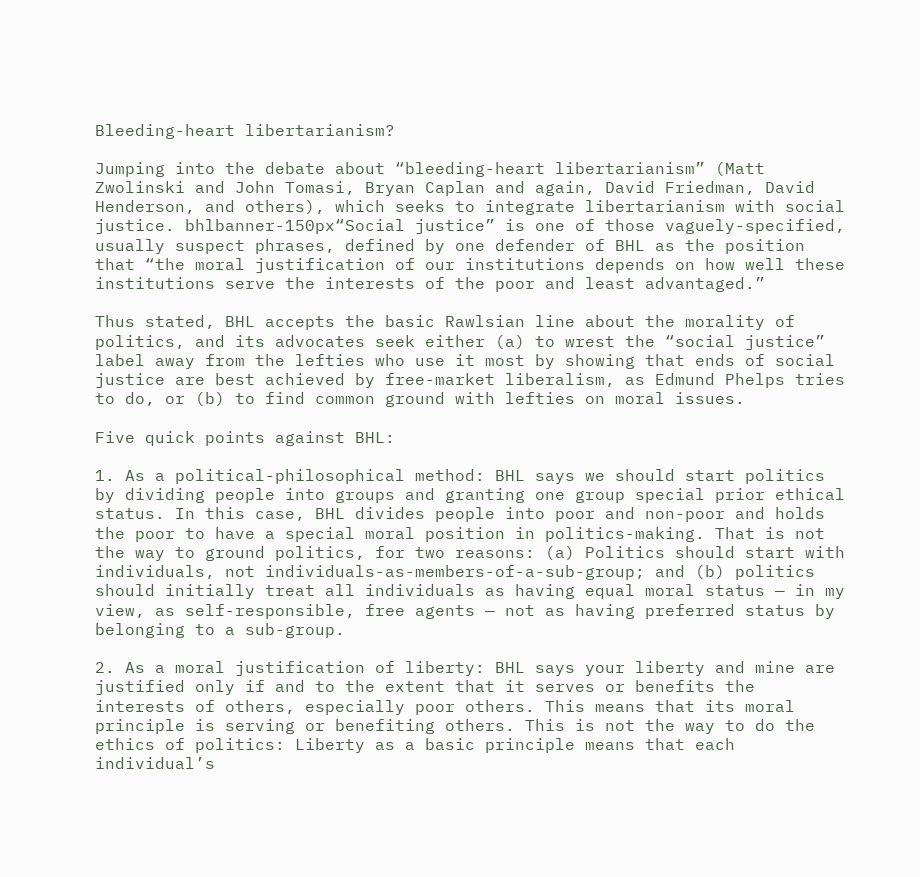Bleeding-heart libertarianism?

Jumping into the debate about “bleeding-heart libertarianism” (Matt Zwolinski and John Tomasi, Bryan Caplan and again, David Friedman, David Henderson, and others), which seeks to integrate libertarianism with social justice. bhlbanner-150px“Social justice” is one of those vaguely-specified, usually suspect phrases, defined by one defender of BHL as the position that “the moral justification of our institutions depends on how well these institutions serve the interests of the poor and least advantaged.”

Thus stated, BHL accepts the basic Rawlsian line about the morality of politics, and its advocates seek either (a) to wrest the “social justice” label away from the lefties who use it most by showing that ends of social justice are best achieved by free-market liberalism, as Edmund Phelps tries to do, or (b) to find common ground with lefties on moral issues.

Five quick points against BHL:

1. As a political-philosophical method: BHL says we should start politics by dividing people into groups and granting one group special prior ethical status. In this case, BHL divides people into poor and non-poor and holds the poor to have a special moral position in politics-making. That is not the way to ground politics, for two reasons: (a) Politics should start with individuals, not individuals-as-members-of-a-sub-group; and (b) politics should initially treat all individuals as having equal moral status — in my view, as self-responsible, free agents — not as having preferred status by belonging to a sub-group.

2. As a moral justification of liberty: BHL says your liberty and mine are justified only if and to the extent that it serves or benefits the interests of others, especially poor others. This means that its moral principle is serving or benefiting others. This is not the way to do the ethics of politics: Liberty as a basic principle means that each individual’s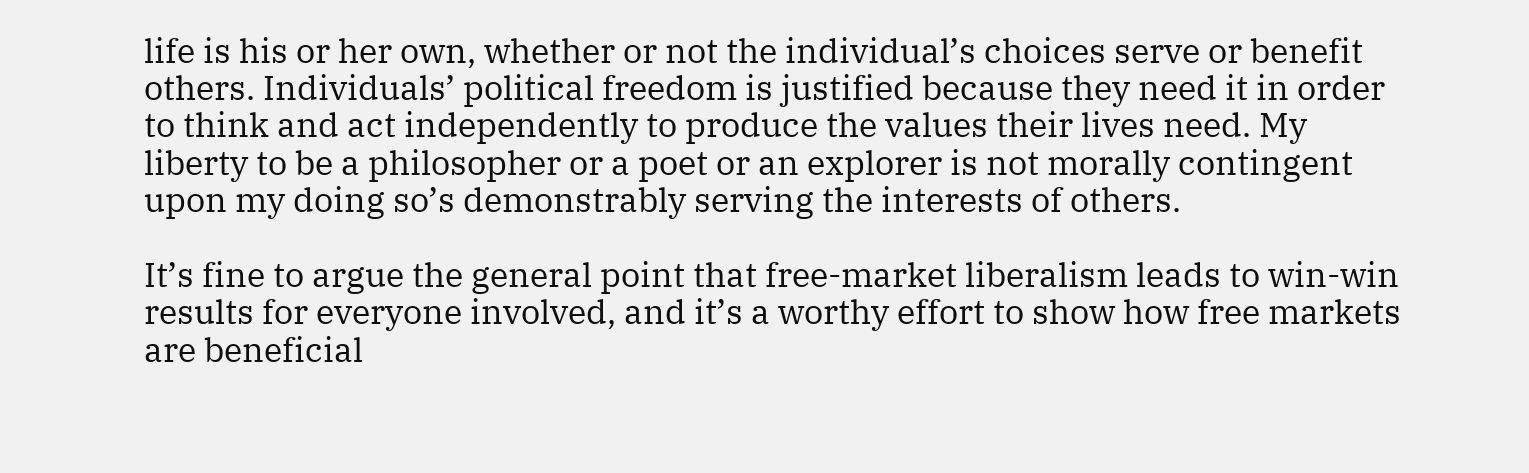life is his or her own, whether or not the individual’s choices serve or benefit others. Individuals’ political freedom is justified because they need it in order to think and act independently to produce the values their lives need. My liberty to be a philosopher or a poet or an explorer is not morally contingent upon my doing so’s demonstrably serving the interests of others.

It’s fine to argue the general point that free-market liberalism leads to win-win results for everyone involved, and it’s a worthy effort to show how free markets are beneficial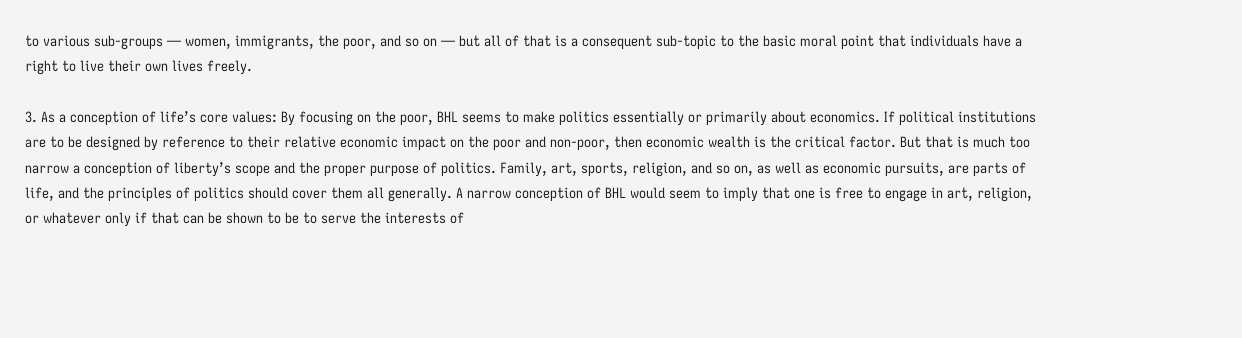to various sub-groups — women, immigrants, the poor, and so on — but all of that is a consequent sub-topic to the basic moral point that individuals have a right to live their own lives freely.

3. As a conception of life’s core values: By focusing on the poor, BHL seems to make politics essentially or primarily about economics. If political institutions are to be designed by reference to their relative economic impact on the poor and non-poor, then economic wealth is the critical factor. But that is much too narrow a conception of liberty’s scope and the proper purpose of politics. Family, art, sports, religion, and so on, as well as economic pursuits, are parts of life, and the principles of politics should cover them all generally. A narrow conception of BHL would seem to imply that one is free to engage in art, religion, or whatever only if that can be shown to be to serve the interests of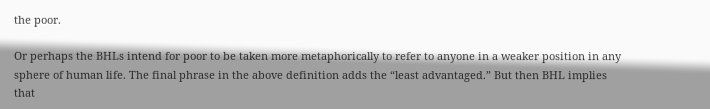the poor.

Or perhaps the BHLs intend for poor to be taken more metaphorically to refer to anyone in a weaker position in any sphere of human life. The final phrase in the above definition adds the “least advantaged.” But then BHL implies that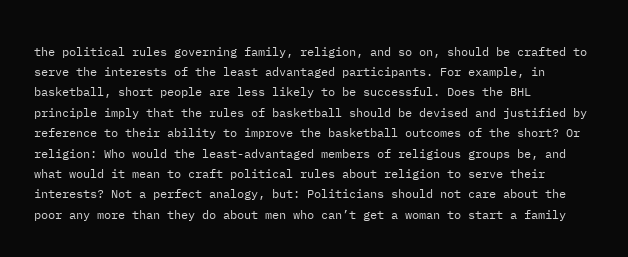the political rules governing family, religion, and so on, should be crafted to serve the interests of the least advantaged participants. For example, in basketball, short people are less likely to be successful. Does the BHL principle imply that the rules of basketball should be devised and justified by reference to their ability to improve the basketball outcomes of the short? Or religion: Who would the least-advantaged members of religious groups be, and what would it mean to craft political rules about religion to serve their interests? Not a perfect analogy, but: Politicians should not care about the poor any more than they do about men who can’t get a woman to start a family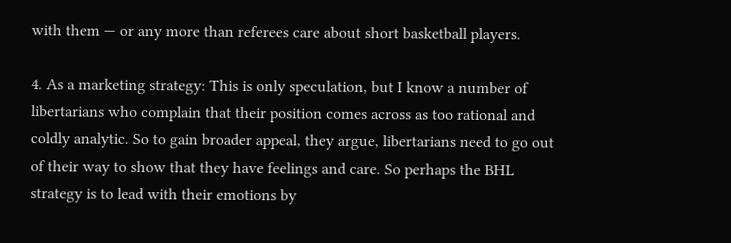with them — or any more than referees care about short basketball players.

4. As a marketing strategy: This is only speculation, but I know a number of libertarians who complain that their position comes across as too rational and coldly analytic. So to gain broader appeal, they argue, libertarians need to go out of their way to show that they have feelings and care. So perhaps the BHL strategy is to lead with their emotions by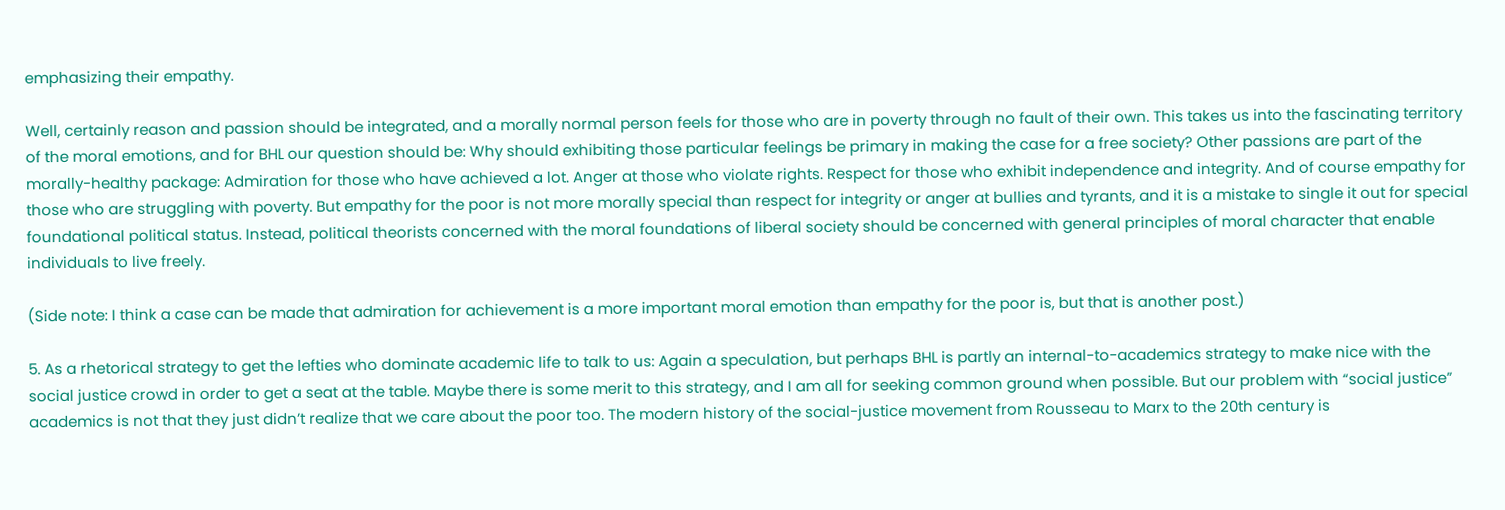emphasizing their empathy.

Well, certainly reason and passion should be integrated, and a morally normal person feels for those who are in poverty through no fault of their own. This takes us into the fascinating territory of the moral emotions, and for BHL our question should be: Why should exhibiting those particular feelings be primary in making the case for a free society? Other passions are part of the morally-healthy package: Admiration for those who have achieved a lot. Anger at those who violate rights. Respect for those who exhibit independence and integrity. And of course empathy for those who are struggling with poverty. But empathy for the poor is not more morally special than respect for integrity or anger at bullies and tyrants, and it is a mistake to single it out for special foundational political status. Instead, political theorists concerned with the moral foundations of liberal society should be concerned with general principles of moral character that enable individuals to live freely.

(Side note: I think a case can be made that admiration for achievement is a more important moral emotion than empathy for the poor is, but that is another post.)

5. As a rhetorical strategy to get the lefties who dominate academic life to talk to us: Again a speculation, but perhaps BHL is partly an internal-to-academics strategy to make nice with the social justice crowd in order to get a seat at the table. Maybe there is some merit to this strategy, and I am all for seeking common ground when possible. But our problem with “social justice” academics is not that they just didn’t realize that we care about the poor too. The modern history of the social-justice movement from Rousseau to Marx to the 20th century is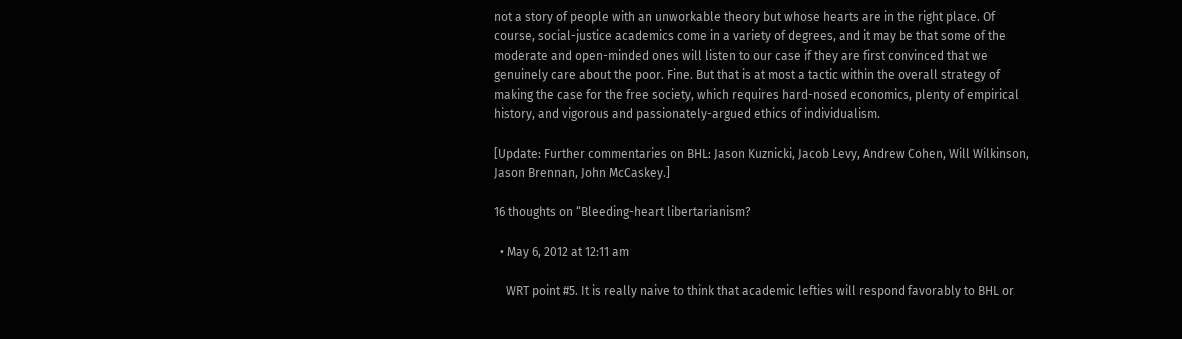not a story of people with an unworkable theory but whose hearts are in the right place. Of course, social-justice academics come in a variety of degrees, and it may be that some of the moderate and open-minded ones will listen to our case if they are first convinced that we genuinely care about the poor. Fine. But that is at most a tactic within the overall strategy of making the case for the free society, which requires hard-nosed economics, plenty of empirical history, and vigorous and passionately-argued ethics of individualism.

[Update: Further commentaries on BHL: Jason Kuznicki, Jacob Levy, Andrew Cohen, Will Wilkinson, Jason Brennan, John McCaskey.]

16 thoughts on “Bleeding-heart libertarianism?

  • May 6, 2012 at 12:11 am

    WRT point #5. It is really naive to think that academic lefties will respond favorably to BHL or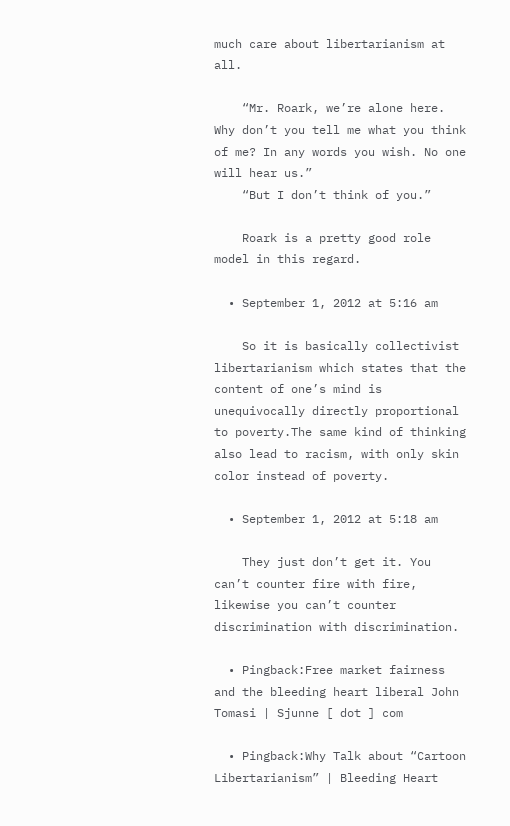much care about libertarianism at all.

    “Mr. Roark, we’re alone here. Why don’t you tell me what you think of me? In any words you wish. No one will hear us.”
    “But I don’t think of you.”

    Roark is a pretty good role model in this regard.

  • September 1, 2012 at 5:16 am

    So it is basically collectivist libertarianism which states that the content of one’s mind is unequivocally directly proportional to poverty.The same kind of thinking also lead to racism, with only skin color instead of poverty.

  • September 1, 2012 at 5:18 am

    They just don’t get it. You can’t counter fire with fire, likewise you can’t counter discrimination with discrimination.

  • Pingback:Free market fairness and the bleeding heart liberal John Tomasi | Sjunne [ dot ] com

  • Pingback:Why Talk about “Cartoon Libertarianism” | Bleeding Heart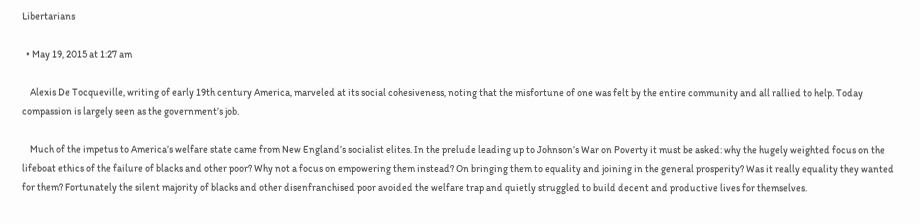Libertarians

  • May 19, 2015 at 1:27 am

    Alexis De Tocqueville, writing of early 19th century America, marveled at its social cohesiveness, noting that the misfortune of one was felt by the entire community and all rallied to help. Today compassion is largely seen as the government’s job.

    Much of the impetus to America’s welfare state came from New England’s socialist elites. In the prelude leading up to Johnson’s War on Poverty it must be asked: why the hugely weighted focus on the lifeboat ethics of the failure of blacks and other poor? Why not a focus on empowering them instead? On bringing them to equality and joining in the general prosperity? Was it really equality they wanted for them? Fortunately the silent majority of blacks and other disenfranchised poor avoided the welfare trap and quietly struggled to build decent and productive lives for themselves.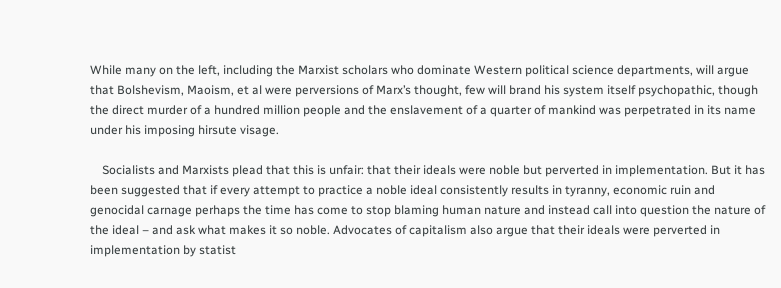While many on the left, including the Marxist scholars who dominate Western political science departments, will argue that Bolshevism, Maoism, et al were perversions of Marx’s thought, few will brand his system itself psychopathic, though the direct murder of a hundred million people and the enslavement of a quarter of mankind was perpetrated in its name under his imposing hirsute visage.

    Socialists and Marxists plead that this is unfair: that their ideals were noble but perverted in implementation. But it has been suggested that if every attempt to practice a noble ideal consistently results in tyranny, economic ruin and genocidal carnage perhaps the time has come to stop blaming human nature and instead call into question the nature of the ideal – and ask what makes it so noble. Advocates of capitalism also argue that their ideals were perverted in implementation by statist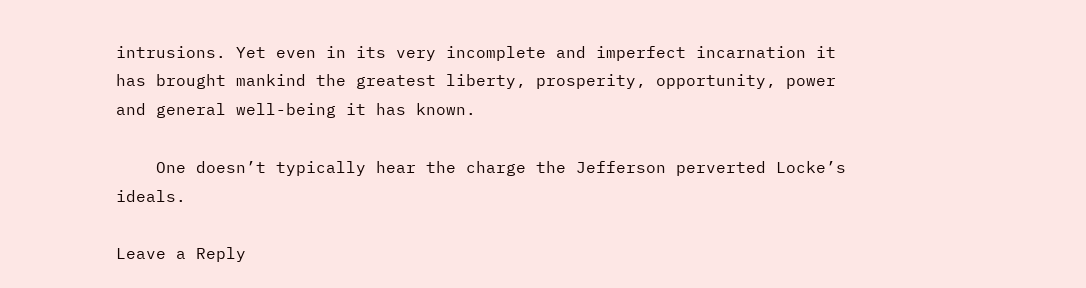intrusions. Yet even in its very incomplete and imperfect incarnation it has brought mankind the greatest liberty, prosperity, opportunity, power and general well-being it has known.

    One doesn’t typically hear the charge the Jefferson perverted Locke’s ideals.

Leave a Reply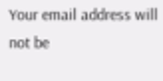Your email address will not be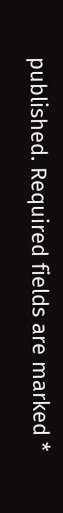published. Required fields are marked *